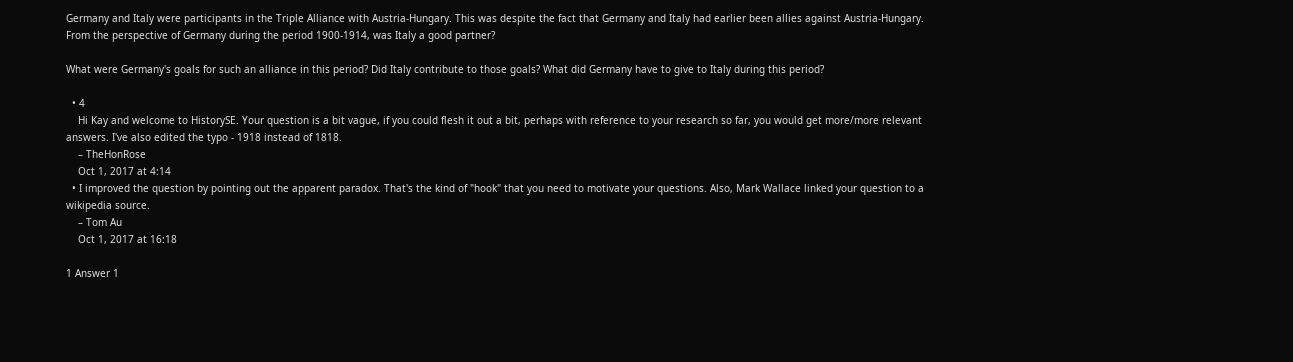Germany and Italy were participants in the Triple Alliance with Austria-Hungary. This was despite the fact that Germany and Italy had earlier been allies against Austria-Hungary. From the perspective of Germany during the period 1900-1914, was Italy a good partner?

What were Germany's goals for such an alliance in this period? Did Italy contribute to those goals? What did Germany have to give to Italy during this period?

  • 4
    Hi Kay and welcome to HistorySE. Your question is a bit vague, if you could flesh it out a bit, perhaps with reference to your research so far, you would get more/more relevant answers. I've also edited the typo - 1918 instead of 1818.
    – TheHonRose
    Oct 1, 2017 at 4:14
  • I improved the question by pointing out the apparent paradox. That's the kind of "hook" that you need to motivate your questions. Also, Mark Wallace linked your question to a wikipedia source.
    – Tom Au
    Oct 1, 2017 at 16:18

1 Answer 1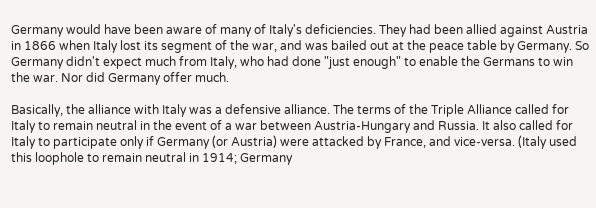Germany would have been aware of many of Italy's deficiencies. They had been allied against Austria in 1866 when Italy lost its segment of the war, and was bailed out at the peace table by Germany. So Germany didn't expect much from Italy, who had done "just enough" to enable the Germans to win the war. Nor did Germany offer much.

Basically, the alliance with Italy was a defensive alliance. The terms of the Triple Alliance called for Italy to remain neutral in the event of a war between Austria-Hungary and Russia. It also called for Italy to participate only if Germany (or Austria) were attacked by France, and vice-versa. (Italy used this loophole to remain neutral in 1914; Germany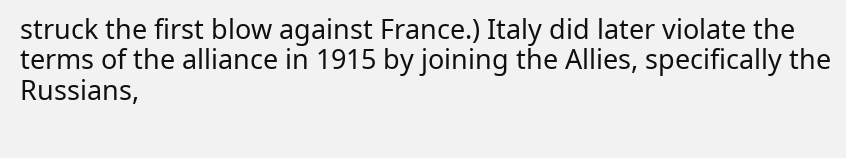struck the first blow against France.) Italy did later violate the terms of the alliance in 1915 by joining the Allies, specifically the Russians,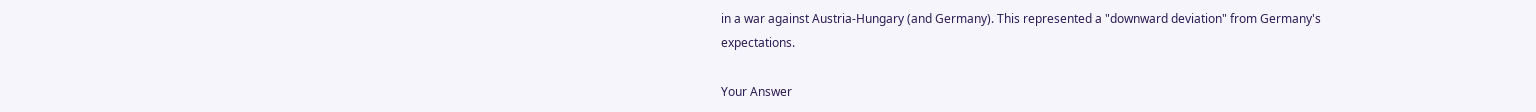in a war against Austria-Hungary (and Germany). This represented a "downward deviation" from Germany's expectations.

Your Answer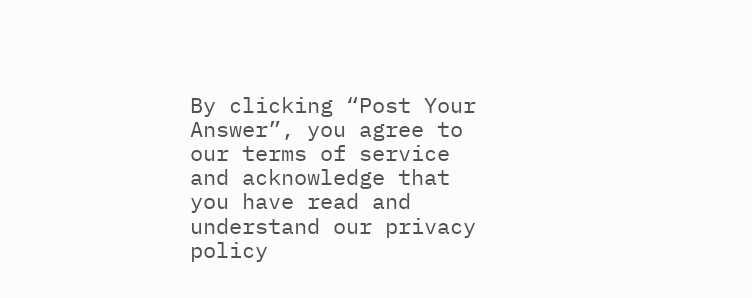By clicking “Post Your Answer”, you agree to our terms of service and acknowledge that you have read and understand our privacy policy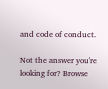and code of conduct.

Not the answer you're looking for? Browse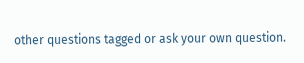other questions tagged or ask your own question.